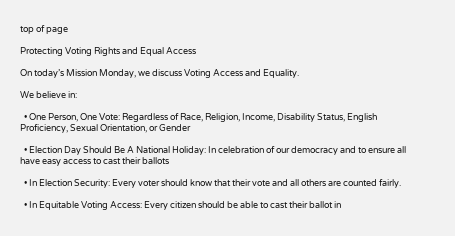top of page

Protecting Voting Rights and Equal Access

On today’s Mission Monday, we discuss Voting Access and Equality.

We believe in:

  • One Person, One Vote: Regardless of Race, Religion, Income, Disability Status, English Proficiency, Sexual Orientation, or Gender

  • Election Day Should Be A National Holiday: In celebration of our democracy and to ensure all have easy access to cast their ballots

  • In Election Security: Every voter should know that their vote and all others are counted fairly.

  • In Equitable Voting Access: Every citizen should be able to cast their ballot in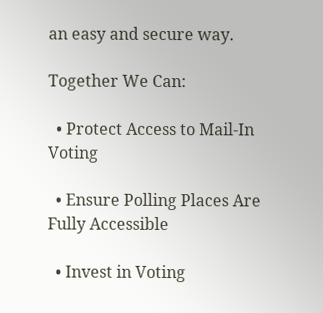an easy and secure way.

Together We Can:

  • Protect Access to Mail-In Voting

  • Ensure Polling Places Are Fully Accessible

  • Invest in Voting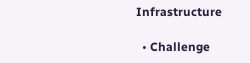Infrastructure

  • Challenge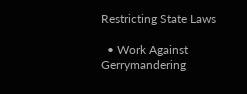Restricting State Laws

  • Work Against Gerrymandering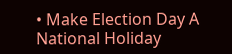• Make Election Day A National Holiday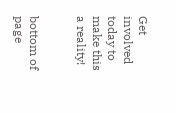Get involved today to make this a reality!


bottom of page